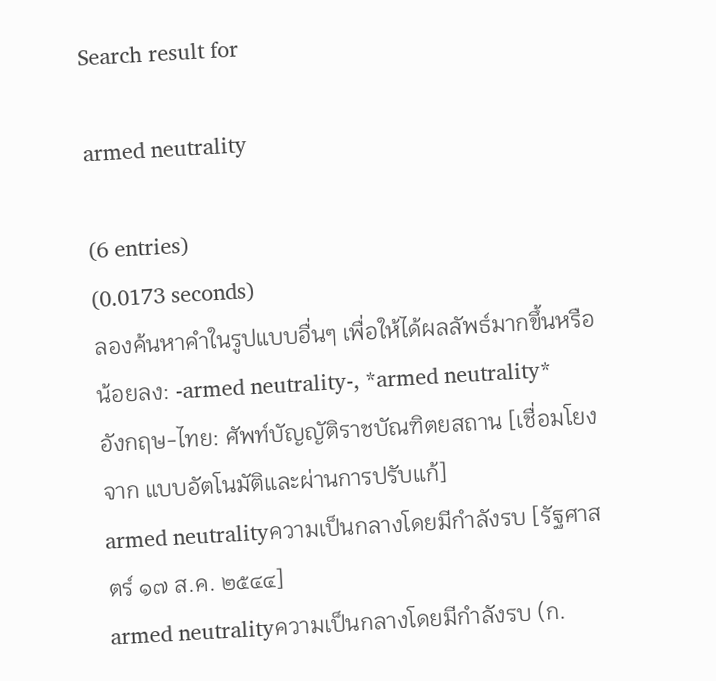Search result for

armed neutrality

(6 entries)
(0.0173 seconds)
ลองค้นหาคำในรูปแบบอื่นๆ เพื่อให้ได้ผลลัพธ์มากขึ้นหรือน้อยลง: -armed neutrality-, *armed neutrality*
อังกฤษ-ไทย: ศัพท์บัญญัติราชบัณฑิตยสถาน [เชื่อมโยงจาก แบบอัตโนมัติและผ่านการปรับแก้]
armed neutralityความเป็นกลางโดยมีกำลังรบ [รัฐศาสตร์ ๑๗ ส.ค. ๒๕๔๔]
armed neutralityความเป็นกลางโดยมีกำลังรบ (ก.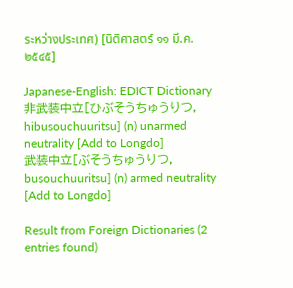ระหว่างประเทศ) [นิติศาสตร์ ๑๑ มี.ค. ๒๕๔๕]

Japanese-English: EDICT Dictionary
非武装中立[ひぶそうちゅうりつ, hibusouchuuritsu] (n) unarmed neutrality [Add to Longdo]
武装中立[ぶそうちゅうりつ, busouchuuritsu] (n) armed neutrality [Add to Longdo]

Result from Foreign Dictionaries (2 entries found)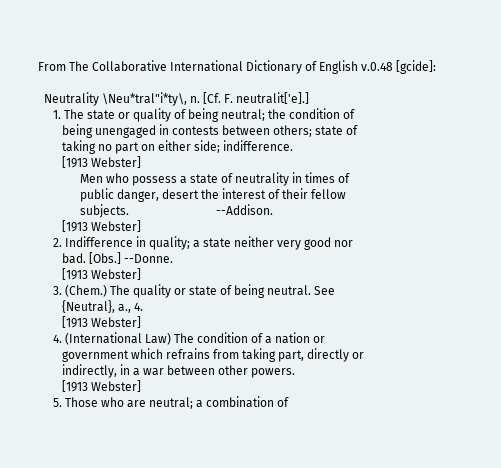From The Collaborative International Dictionary of English v.0.48 [gcide]:

  Neutrality \Neu*tral"i*ty\, n. [Cf. F. neutralit['e].]
     1. The state or quality of being neutral; the condition of
        being unengaged in contests between others; state of
        taking no part on either side; indifference.
        [1913 Webster]
              Men who possess a state of neutrality in times of
              public danger, desert the interest of their fellow
              subjects.                             --Addison.
        [1913 Webster]
     2. Indifference in quality; a state neither very good nor
        bad. [Obs.] --Donne.
        [1913 Webster]
     3. (Chem.) The quality or state of being neutral. See
        {Neutral}, a., 4.
        [1913 Webster]
     4. (International Law) The condition of a nation or
        government which refrains from taking part, directly or
        indirectly, in a war between other powers.
        [1913 Webster]
     5. Those who are neutral; a combination of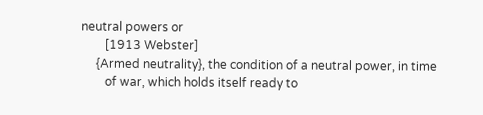neutral powers or
        [1913 Webster]
     {Armed neutrality}, the condition of a neutral power, in time
        of war, which holds itself ready to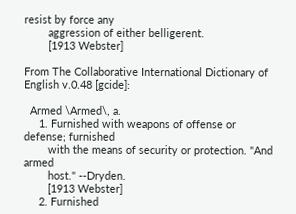resist by force any
        aggression of either belligerent.
        [1913 Webster]

From The Collaborative International Dictionary of English v.0.48 [gcide]:

  Armed \Armed\, a.
     1. Furnished with weapons of offense or defense; furnished
        with the means of security or protection. "And armed
        host." --Dryden.
        [1913 Webster]
     2. Furnished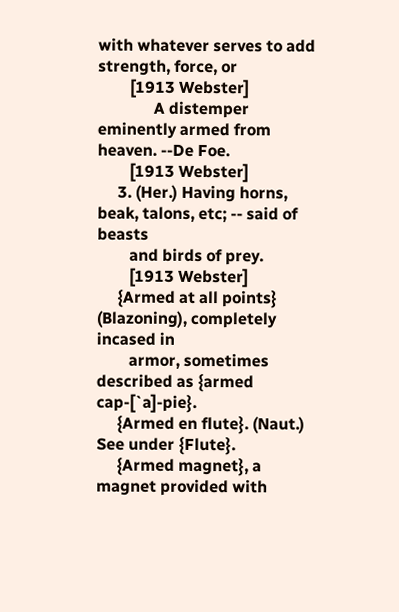with whatever serves to add strength, force, or
        [1913 Webster]
              A distemper eminently armed from heaven. --De Foe.
        [1913 Webster]
     3. (Her.) Having horns, beak, talons, etc; -- said of beasts
        and birds of prey.
        [1913 Webster]
     {Armed at all points} (Blazoning), completely incased in
        armor, sometimes described as {armed cap-[`a]-pie}.
     {Armed en flute}. (Naut.) See under {Flute}.
     {Armed magnet}, a magnet provided with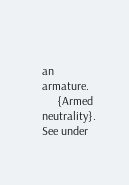an armature.
     {Armed neutrality}. See under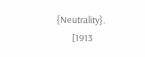{Neutrality}.
        [1913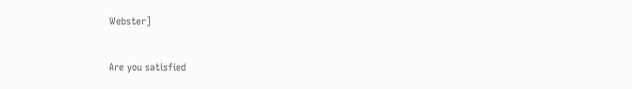Webster]

Are you satisfied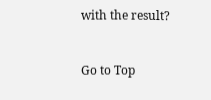with the result?


Go to Top